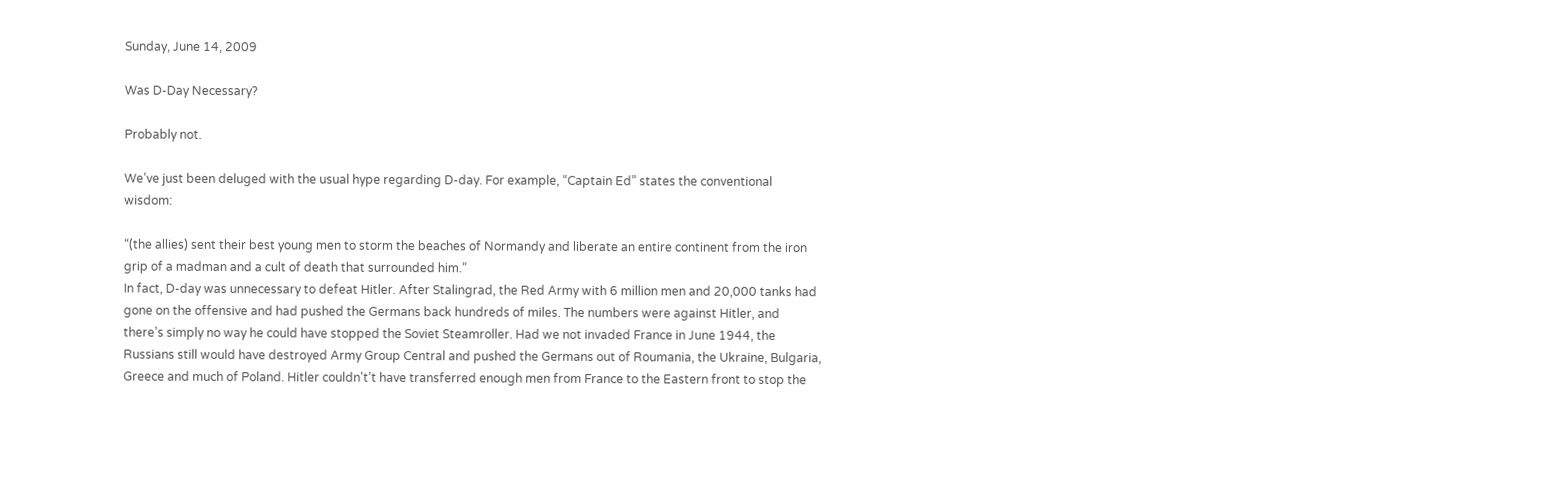Sunday, June 14, 2009

Was D-Day Necessary?

Probably not.

We’ve just been deluged with the usual hype regarding D-day. For example, “Captain Ed” states the conventional wisdom:

“(the allies) sent their best young men to storm the beaches of Normandy and liberate an entire continent from the iron grip of a madman and a cult of death that surrounded him.”
In fact, D-day was unnecessary to defeat Hitler. After Stalingrad, the Red Army with 6 million men and 20,000 tanks had gone on the offensive and had pushed the Germans back hundreds of miles. The numbers were against Hitler, and there’s simply no way he could have stopped the Soviet Steamroller. Had we not invaded France in June 1944, the Russians still would have destroyed Army Group Central and pushed the Germans out of Roumania, the Ukraine, Bulgaria, Greece and much of Poland. Hitler couldn't’t have transferred enough men from France to the Eastern front to stop the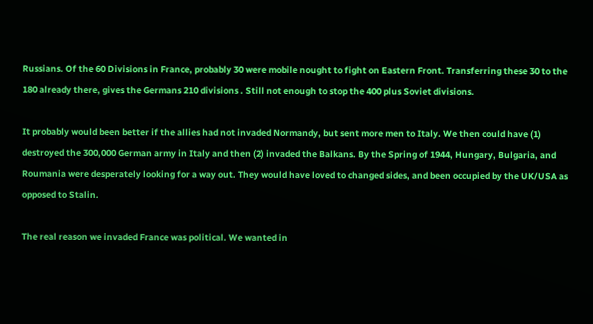Russians. Of the 60 Divisions in France, probably 30 were mobile nought to fight on Eastern Front. Transferring these 30 to the 180 already there, gives the Germans 210 divisions . Still not enough to stop the 400 plus Soviet divisions.

It probably would been better if the allies had not invaded Normandy, but sent more men to Italy. We then could have (1) destroyed the 300,000 German army in Italy and then (2) invaded the Balkans. By the Spring of 1944, Hungary, Bulgaria, and Roumania were desperately looking for a way out. They would have loved to changed sides, and been occupied by the UK/USA as opposed to Stalin.

The real reason we invaded France was political. We wanted in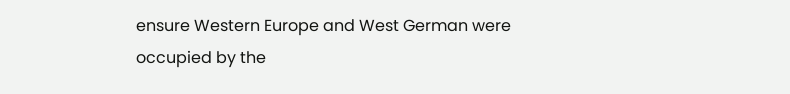ensure Western Europe and West German were occupied by the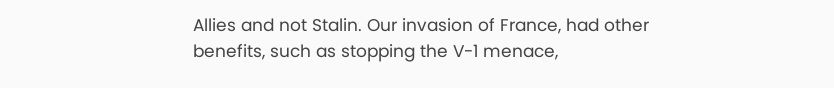Allies and not Stalin. Our invasion of France, had other benefits, such as stopping the V-1 menace,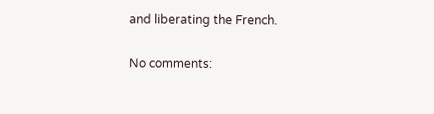and liberating the French.

No comments: